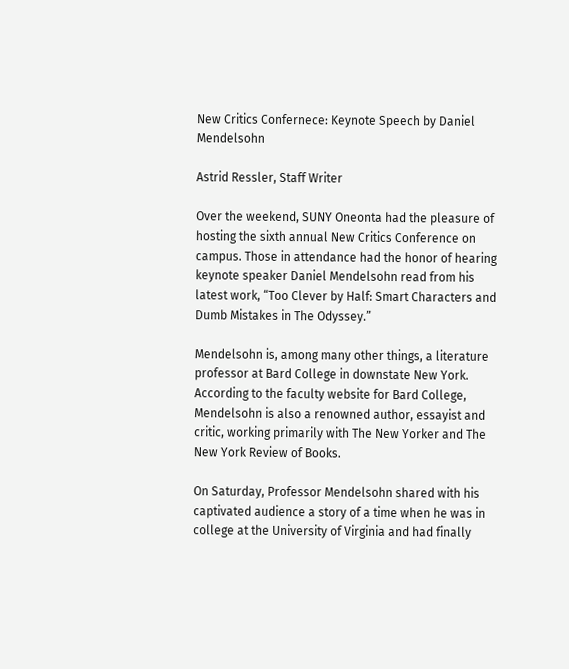New Critics Confernece: Keynote Speech by Daniel Mendelsohn

Astrid Ressler, Staff Writer

Over the weekend, SUNY Oneonta had the pleasure of hosting the sixth annual New Critics Conference on campus. Those in attendance had the honor of hearing keynote speaker Daniel Mendelsohn read from his latest work, “Too Clever by Half: Smart Characters and Dumb Mistakes in The Odyssey.”

Mendelsohn is, among many other things, a literature professor at Bard College in downstate New York. According to the faculty website for Bard College, Mendelsohn is also a renowned author, essayist and critic, working primarily with The New Yorker and The New York Review of Books.

On Saturday, Professor Mendelsohn shared with his captivated audience a story of a time when he was in college at the University of Virginia and had finally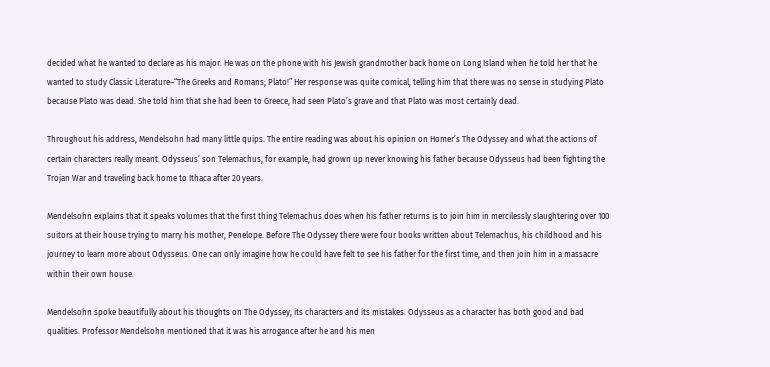decided what he wanted to declare as his major. He was on the phone with his Jewish grandmother back home on Long Island when he told her that he wanted to study Classic Literature–“The Greeks and Romans; Plato!” Her response was quite comical, telling him that there was no sense in studying Plato because Plato was dead. She told him that she had been to Greece, had seen Plato’s grave and that Plato was most certainly dead.

Throughout his address, Mendelsohn had many little quips. The entire reading was about his opinion on Homer’s The Odyssey and what the actions of certain characters really meant. Odysseus’ son Telemachus, for example, had grown up never knowing his father because Odysseus had been fighting the Trojan War and traveling back home to Ithaca after 20 years.

Mendelsohn explains that it speaks volumes that the first thing Telemachus does when his father returns is to join him in mercilessly slaughtering over 100 suitors at their house trying to marry his mother, Penelope. Before The Odyssey there were four books written about Telemachus, his childhood and his journey to learn more about Odysseus. One can only imagine how he could have felt to see his father for the first time, and then join him in a massacre within their own house.

Mendelsohn spoke beautifully about his thoughts on The Odyssey, its characters and its mistakes. Odysseus as a character has both good and bad qualities. Professor Mendelsohn mentioned that it was his arrogance after he and his men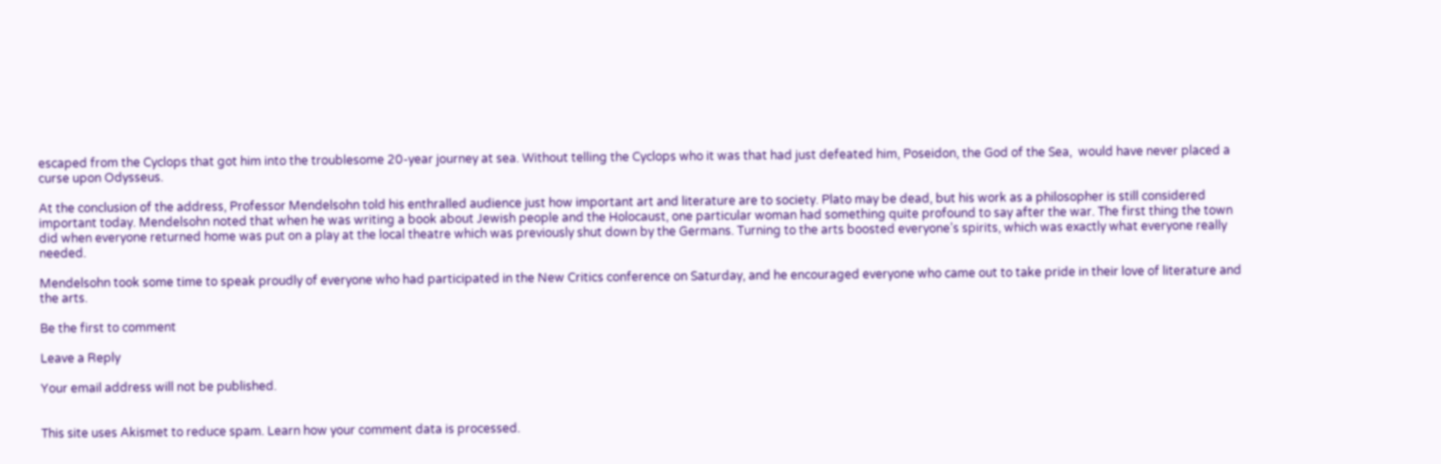escaped from the Cyclops that got him into the troublesome 20-year journey at sea. Without telling the Cyclops who it was that had just defeated him, Poseidon, the God of the Sea,  would have never placed a curse upon Odysseus.

At the conclusion of the address, Professor Mendelsohn told his enthralled audience just how important art and literature are to society. Plato may be dead, but his work as a philosopher is still considered important today. Mendelsohn noted that when he was writing a book about Jewish people and the Holocaust, one particular woman had something quite profound to say after the war. The first thing the town did when everyone returned home was put on a play at the local theatre which was previously shut down by the Germans. Turning to the arts boosted everyone’s spirits, which was exactly what everyone really needed.

Mendelsohn took some time to speak proudly of everyone who had participated in the New Critics conference on Saturday, and he encouraged everyone who came out to take pride in their love of literature and the arts.

Be the first to comment

Leave a Reply

Your email address will not be published.


This site uses Akismet to reduce spam. Learn how your comment data is processed.